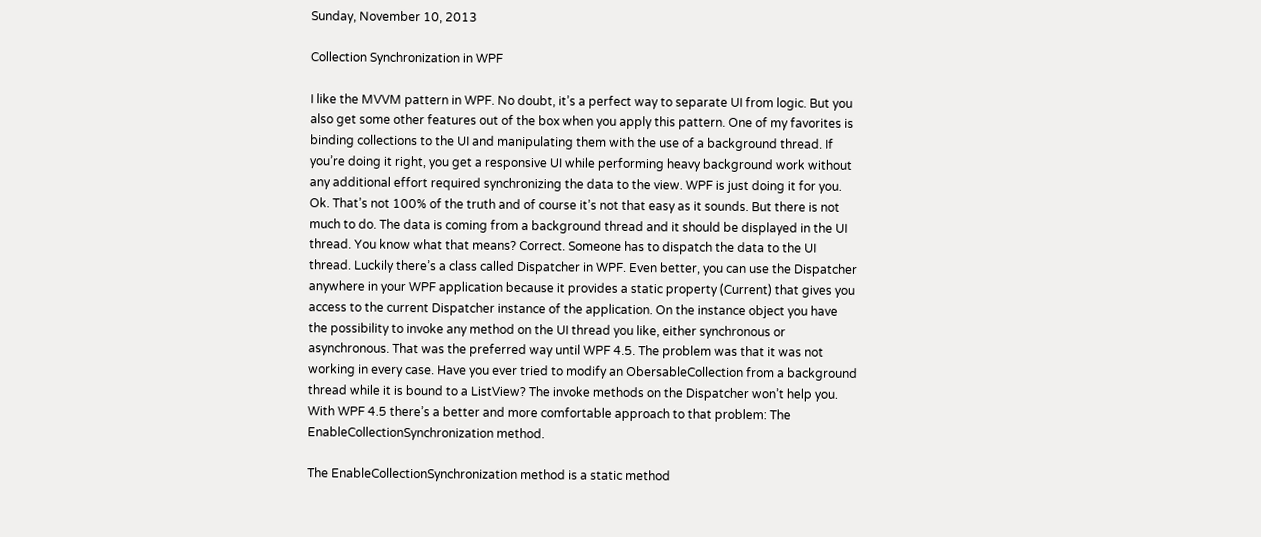Sunday, November 10, 2013

Collection Synchronization in WPF

I like the MVVM pattern in WPF. No doubt, it’s a perfect way to separate UI from logic. But you also get some other features out of the box when you apply this pattern. One of my favorites is binding collections to the UI and manipulating them with the use of a background thread. If you’re doing it right, you get a responsive UI while performing heavy background work without any additional effort required synchronizing the data to the view. WPF is just doing it for you.
Ok. That’s not 100% of the truth and of course it’s not that easy as it sounds. But there is not much to do. The data is coming from a background thread and it should be displayed in the UI thread. You know what that means? Correct. Someone has to dispatch the data to the UI thread. Luckily there’s a class called Dispatcher in WPF. Even better, you can use the Dispatcher anywhere in your WPF application because it provides a static property (Current) that gives you access to the current Dispatcher instance of the application. On the instance object you have the possibility to invoke any method on the UI thread you like, either synchronous or asynchronous. That was the preferred way until WPF 4.5. The problem was that it was not working in every case. Have you ever tried to modify an ObersableCollection from a background thread while it is bound to a ListView? The invoke methods on the Dispatcher won’t help you. With WPF 4.5 there’s a better and more comfortable approach to that problem: The EnableCollectionSynchronization method.

The EnableCollectionSynchronization method is a static method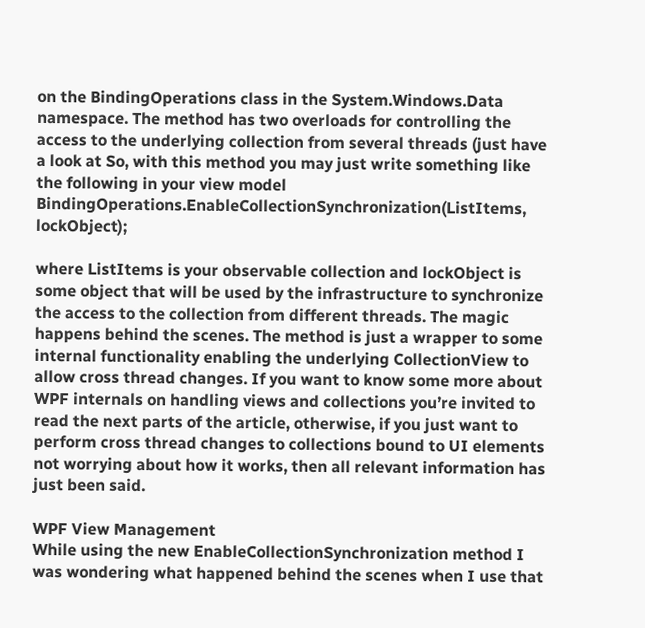on the BindingOperations class in the System.Windows.Data namespace. The method has two overloads for controlling the access to the underlying collection from several threads (just have a look at So, with this method you may just write something like the following in your view model
BindingOperations.EnableCollectionSynchronization(ListItems, lockObject);

where ListItems is your observable collection and lockObject is some object that will be used by the infrastructure to synchronize the access to the collection from different threads. The magic happens behind the scenes. The method is just a wrapper to some internal functionality enabling the underlying CollectionView to allow cross thread changes. If you want to know some more about WPF internals on handling views and collections you’re invited to read the next parts of the article, otherwise, if you just want to perform cross thread changes to collections bound to UI elements not worrying about how it works, then all relevant information has just been said.

WPF View Management
While using the new EnableCollectionSynchronization method I was wondering what happened behind the scenes when I use that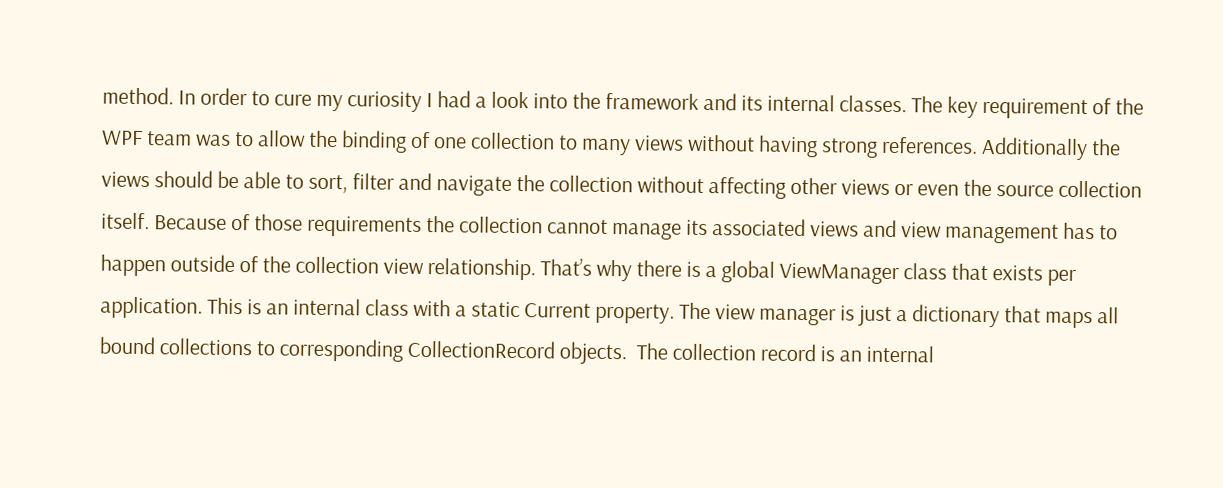method. In order to cure my curiosity I had a look into the framework and its internal classes. The key requirement of the WPF team was to allow the binding of one collection to many views without having strong references. Additionally the views should be able to sort, filter and navigate the collection without affecting other views or even the source collection itself. Because of those requirements the collection cannot manage its associated views and view management has to happen outside of the collection view relationship. That’s why there is a global ViewManager class that exists per application. This is an internal class with a static Current property. The view manager is just a dictionary that maps all bound collections to corresponding CollectionRecord objects.  The collection record is an internal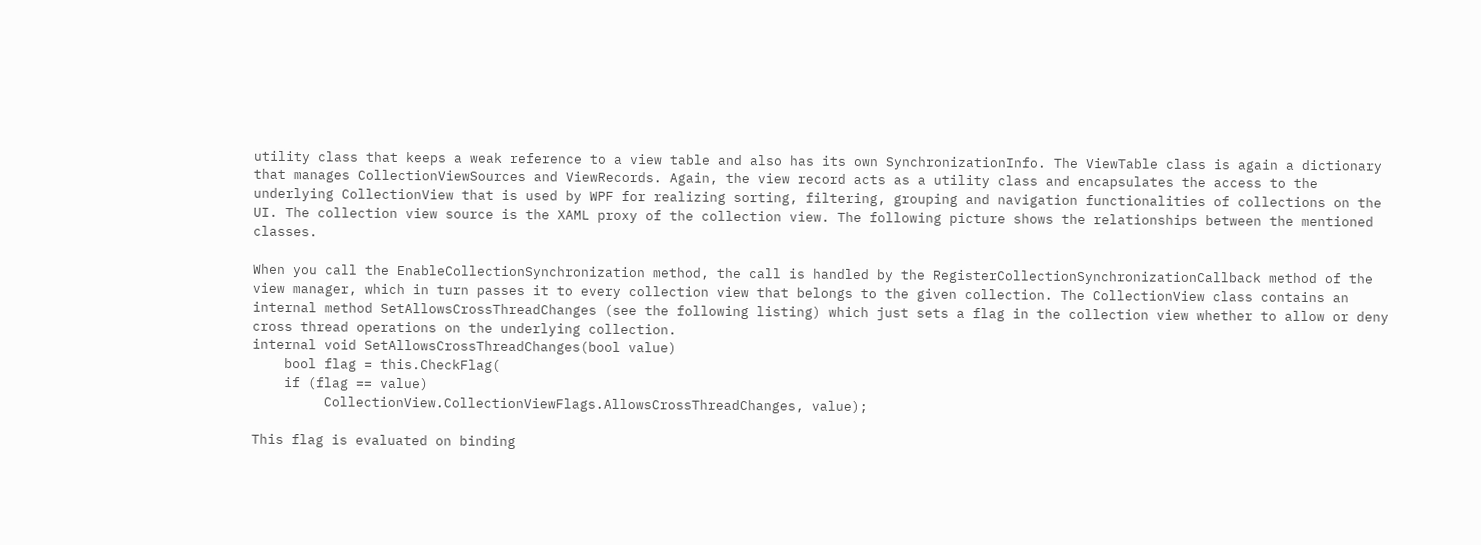utility class that keeps a weak reference to a view table and also has its own SynchronizationInfo. The ViewTable class is again a dictionary that manages CollectionViewSources and ViewRecords. Again, the view record acts as a utility class and encapsulates the access to the underlying CollectionView that is used by WPF for realizing sorting, filtering, grouping and navigation functionalities of collections on the UI. The collection view source is the XAML proxy of the collection view. The following picture shows the relationships between the mentioned classes.

When you call the EnableCollectionSynchronization method, the call is handled by the RegisterCollectionSynchronizationCallback method of the view manager, which in turn passes it to every collection view that belongs to the given collection. The CollectionView class contains an internal method SetAllowsCrossThreadChanges (see the following listing) which just sets a flag in the collection view whether to allow or deny cross thread operations on the underlying collection.
internal void SetAllowsCrossThreadChanges(bool value)
    bool flag = this.CheckFlag(
    if (flag == value)
         CollectionView.CollectionViewFlags.AllowsCrossThreadChanges, value);

This flag is evaluated on binding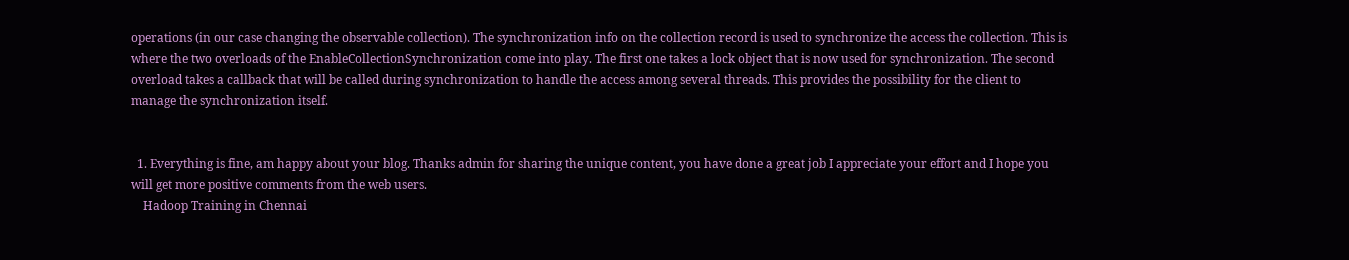operations (in our case changing the observable collection). The synchronization info on the collection record is used to synchronize the access the collection. This is where the two overloads of the EnableCollectionSynchronization come into play. The first one takes a lock object that is now used for synchronization. The second overload takes a callback that will be called during synchronization to handle the access among several threads. This provides the possibility for the client to manage the synchronization itself.


  1. Everything is fine, am happy about your blog. Thanks admin for sharing the unique content, you have done a great job I appreciate your effort and I hope you will get more positive comments from the web users.
    Hadoop Training in Chennai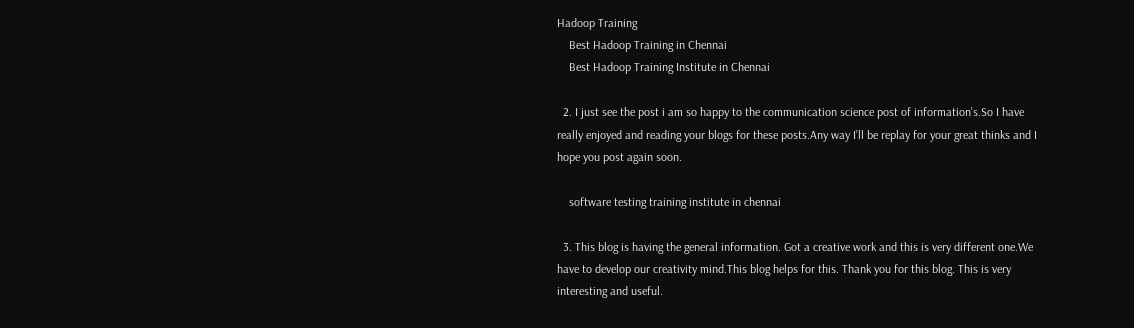Hadoop Training
    Best Hadoop Training in Chennai
    Best Hadoop Training Institute in Chennai

  2. I just see the post i am so happy to the communication science post of information's.So I have really enjoyed and reading your blogs for these posts.Any way I’ll be replay for your great thinks and I hope you post again soon.

    software testing training institute in chennai

  3. This blog is having the general information. Got a creative work and this is very different one.We have to develop our creativity mind.This blog helps for this. Thank you for this blog. This is very interesting and useful.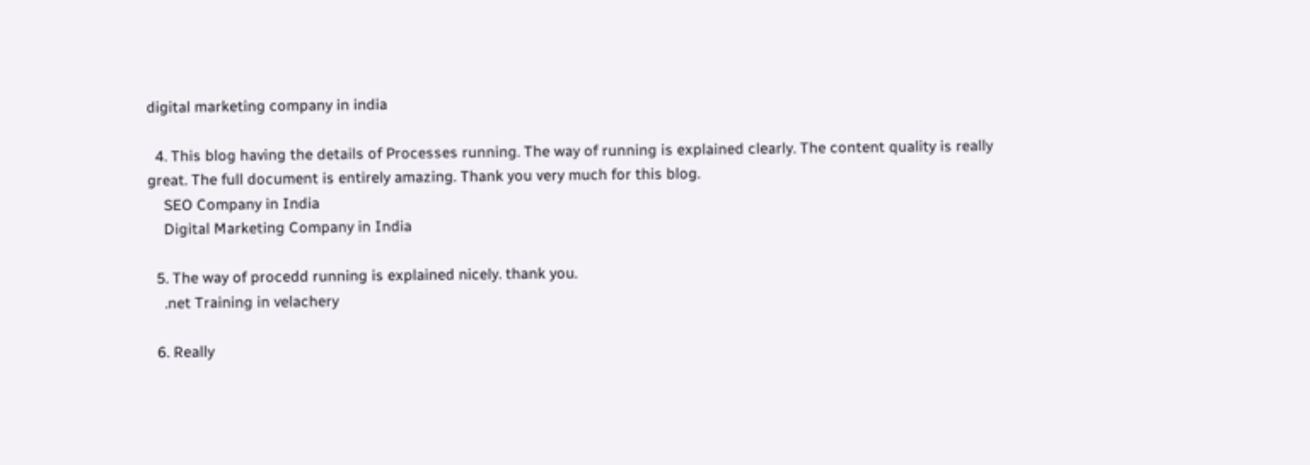digital marketing company in india

  4. This blog having the details of Processes running. The way of running is explained clearly. The content quality is really great. The full document is entirely amazing. Thank you very much for this blog.
    SEO Company in India
    Digital Marketing Company in India

  5. The way of procedd running is explained nicely. thank you.
    .net Training in velachery

  6. Really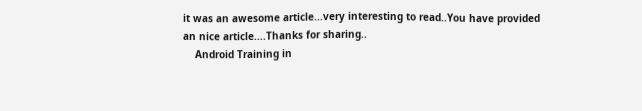it was an awesome article...very interesting to read..You have provided an nice article....Thanks for sharing..
    Android Training in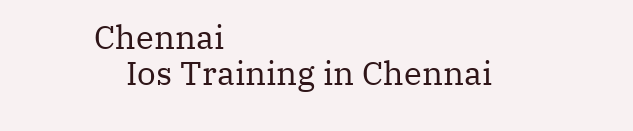Chennai
    Ios Training in Chennai